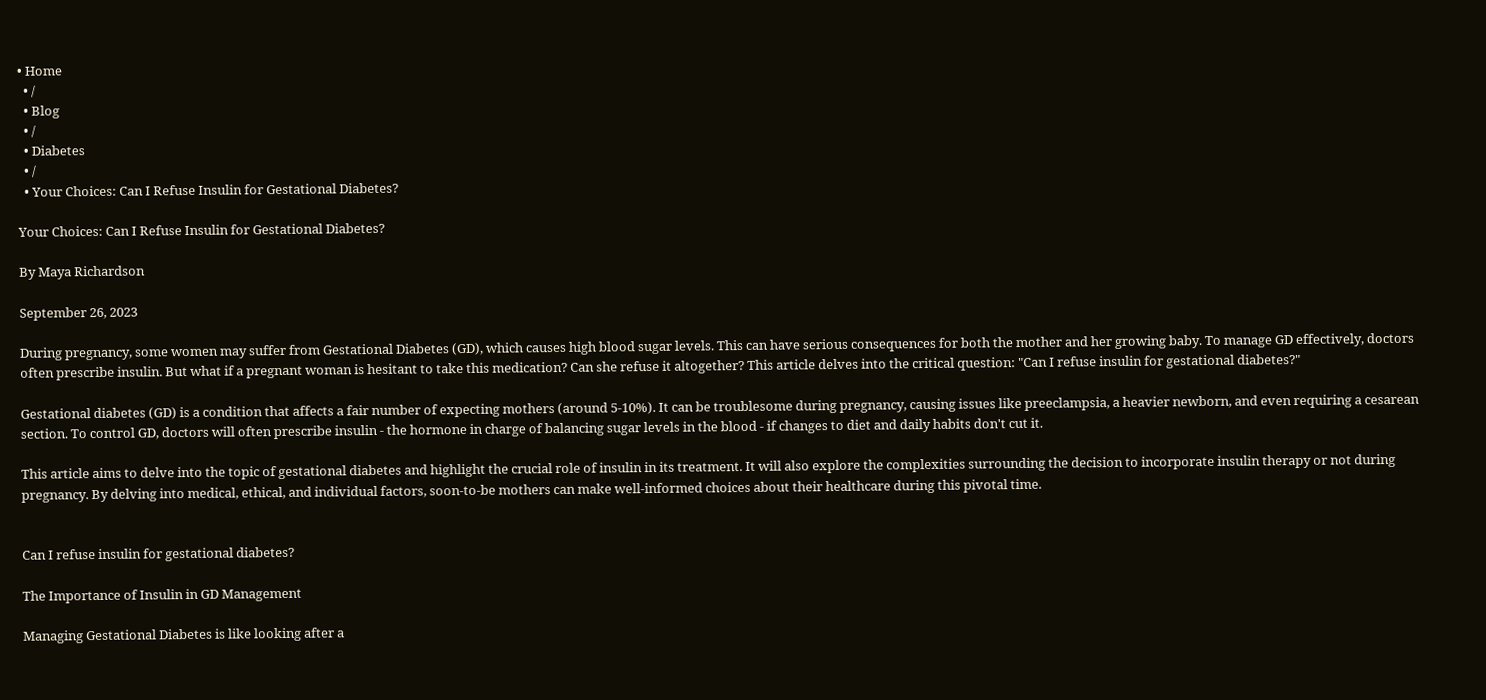• Home
  • /
  • Blog
  • /
  • Diabetes
  • /
  • Your Choices: Can I Refuse Insulin for Gestational Diabetes?

Your Choices: Can I Refuse Insulin for Gestational Diabetes?

By Maya Richardson

September 26, 2023

During pregnancy, some women may suffer from Gestational Diabetes (GD), which causes high blood sugar levels. This can have serious consequences for both the mother and her growing baby. To manage GD effectively, doctors often prescribe insulin. But what if a pregnant woman is hesitant to take this medication? Can she refuse it altogether? This article delves into the critical question: "Can I refuse insulin for gestational diabetes?"

Gestational diabetes (GD) is a condition that affects a fair number of expecting mothers (around 5-10%). It can be troublesome during pregnancy, causing issues like preeclampsia, a heavier newborn, and even requiring a cesarean section. To control GD, doctors will often prescribe insulin - the hormone in charge of balancing sugar levels in the blood - if changes to diet and daily habits don't cut it.

This article aims to delve into the topic of gestational diabetes and highlight the crucial role of insulin in its treatment. It will also explore the complexities surrounding the decision to incorporate insulin therapy or not during pregnancy. By delving into medical, ethical, and individual factors, soon-to-be mothers can make well-informed choices about their healthcare during this pivotal time.


Can I refuse insulin for gestational diabetes?

The Importance of Insulin in GD Management

Managing Gestational Diabetes is like looking after a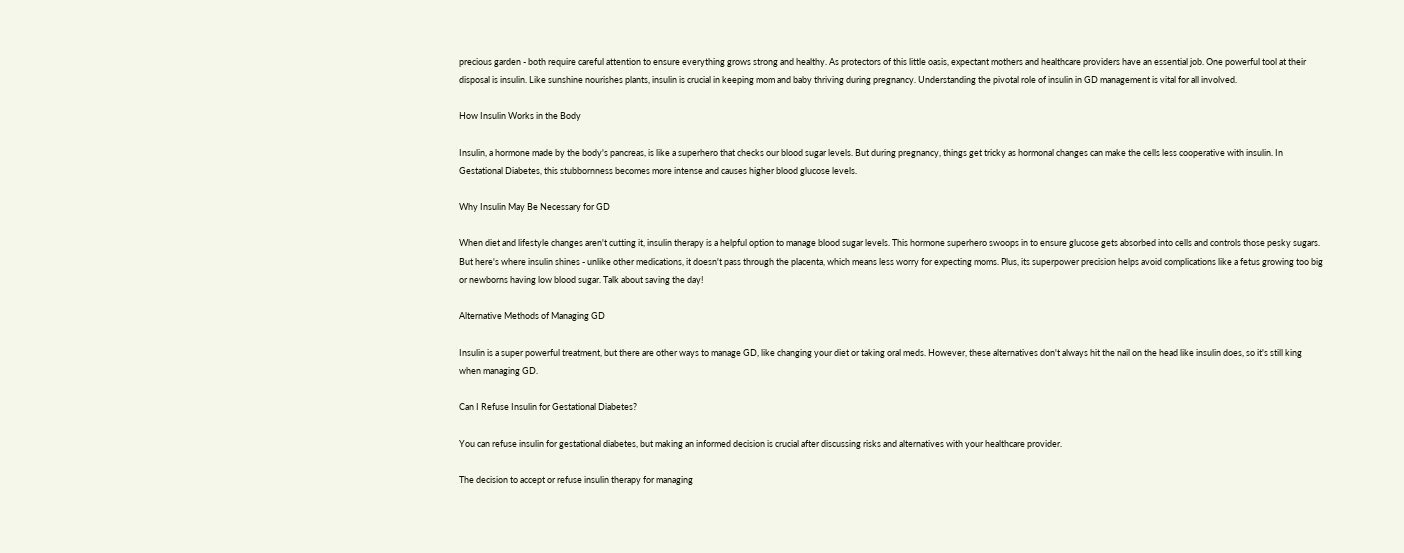precious garden - both require careful attention to ensure everything grows strong and healthy. As protectors of this little oasis, expectant mothers and healthcare providers have an essential job. One powerful tool at their disposal is insulin. Like sunshine nourishes plants, insulin is crucial in keeping mom and baby thriving during pregnancy. Understanding the pivotal role of insulin in GD management is vital for all involved.

How Insulin Works in the Body

Insulin, a hormone made by the body's pancreas, is like a superhero that checks our blood sugar levels. But during pregnancy, things get tricky as hormonal changes can make the cells less cooperative with insulin. In Gestational Diabetes, this stubbornness becomes more intense and causes higher blood glucose levels.

Why Insulin May Be Necessary for GD

When diet and lifestyle changes aren't cutting it, insulin therapy is a helpful option to manage blood sugar levels. This hormone superhero swoops in to ensure glucose gets absorbed into cells and controls those pesky sugars. But here's where insulin shines - unlike other medications, it doesn't pass through the placenta, which means less worry for expecting moms. Plus, its superpower precision helps avoid complications like a fetus growing too big or newborns having low blood sugar. Talk about saving the day!

Alternative Methods of Managing GD

Insulin is a super powerful treatment, but there are other ways to manage GD, like changing your diet or taking oral meds. However, these alternatives don't always hit the nail on the head like insulin does, so it's still king when managing GD.

Can I Refuse Insulin for Gestational Diabetes?

You can refuse insulin for gestational diabetes, but making an informed decision is crucial after discussing risks and alternatives with your healthcare provider.

The decision to accept or refuse insulin therapy for managing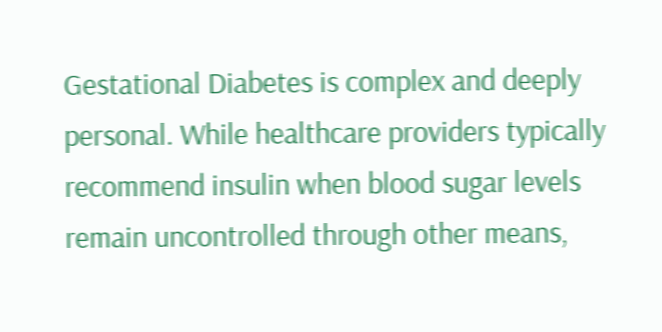Gestational Diabetes is complex and deeply personal. While healthcare providers typically recommend insulin when blood sugar levels remain uncontrolled through other means,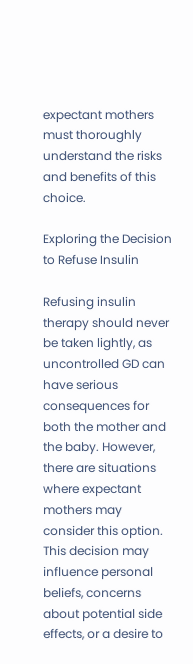expectant mothers must thoroughly understand the risks and benefits of this choice.

Exploring the Decision to Refuse Insulin

Refusing insulin therapy should never be taken lightly, as uncontrolled GD can have serious consequences for both the mother and the baby. However, there are situations where expectant mothers may consider this option. This decision may influence personal beliefs, concerns about potential side effects, or a desire to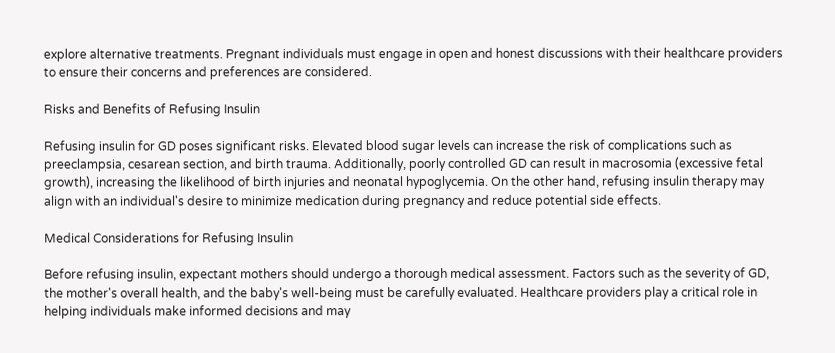explore alternative treatments. Pregnant individuals must engage in open and honest discussions with their healthcare providers to ensure their concerns and preferences are considered.

Risks and Benefits of Refusing Insulin

Refusing insulin for GD poses significant risks. Elevated blood sugar levels can increase the risk of complications such as preeclampsia, cesarean section, and birth trauma. Additionally, poorly controlled GD can result in macrosomia (excessive fetal growth), increasing the likelihood of birth injuries and neonatal hypoglycemia. On the other hand, refusing insulin therapy may align with an individual's desire to minimize medication during pregnancy and reduce potential side effects.

Medical Considerations for Refusing Insulin

Before refusing insulin, expectant mothers should undergo a thorough medical assessment. Factors such as the severity of GD, the mother's overall health, and the baby's well-being must be carefully evaluated. Healthcare providers play a critical role in helping individuals make informed decisions and may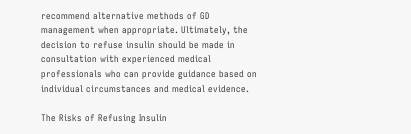recommend alternative methods of GD management when appropriate. Ultimately, the decision to refuse insulin should be made in consultation with experienced medical professionals who can provide guidance based on individual circumstances and medical evidence.

The Risks of Refusing Insulin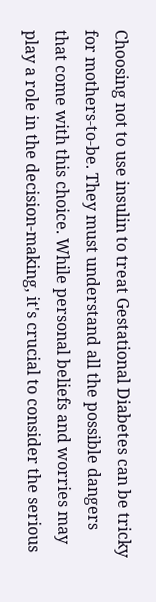Choosing not to use insulin to treat Gestational Diabetes can be tricky for mothers-to-be. They must understand all the possible dangers that come with this choice. While personal beliefs and worries may play a role in the decision-making, it's crucial to consider the serious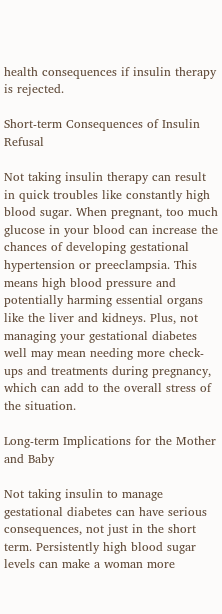health consequences if insulin therapy is rejected.

Short-term Consequences of Insulin Refusal

Not taking insulin therapy can result in quick troubles like constantly high blood sugar. When pregnant, too much glucose in your blood can increase the chances of developing gestational hypertension or preeclampsia. This means high blood pressure and potentially harming essential organs like the liver and kidneys. Plus, not managing your gestational diabetes well may mean needing more check-ups and treatments during pregnancy, which can add to the overall stress of the situation.

Long-term Implications for the Mother and Baby

Not taking insulin to manage gestational diabetes can have serious consequences, not just in the short term. Persistently high blood sugar levels can make a woman more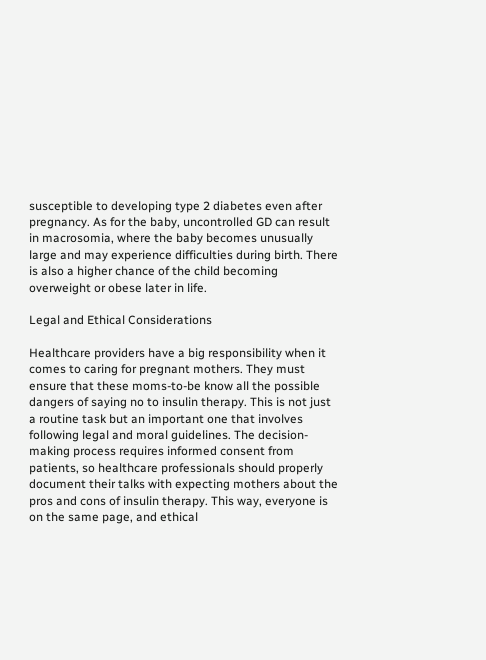susceptible to developing type 2 diabetes even after pregnancy. As for the baby, uncontrolled GD can result in macrosomia, where the baby becomes unusually large and may experience difficulties during birth. There is also a higher chance of the child becoming overweight or obese later in life.

Legal and Ethical Considerations

Healthcare providers have a big responsibility when it comes to caring for pregnant mothers. They must ensure that these moms-to-be know all the possible dangers of saying no to insulin therapy. This is not just a routine task but an important one that involves following legal and moral guidelines. The decision-making process requires informed consent from patients, so healthcare professionals should properly document their talks with expecting mothers about the pros and cons of insulin therapy. This way, everyone is on the same page, and ethical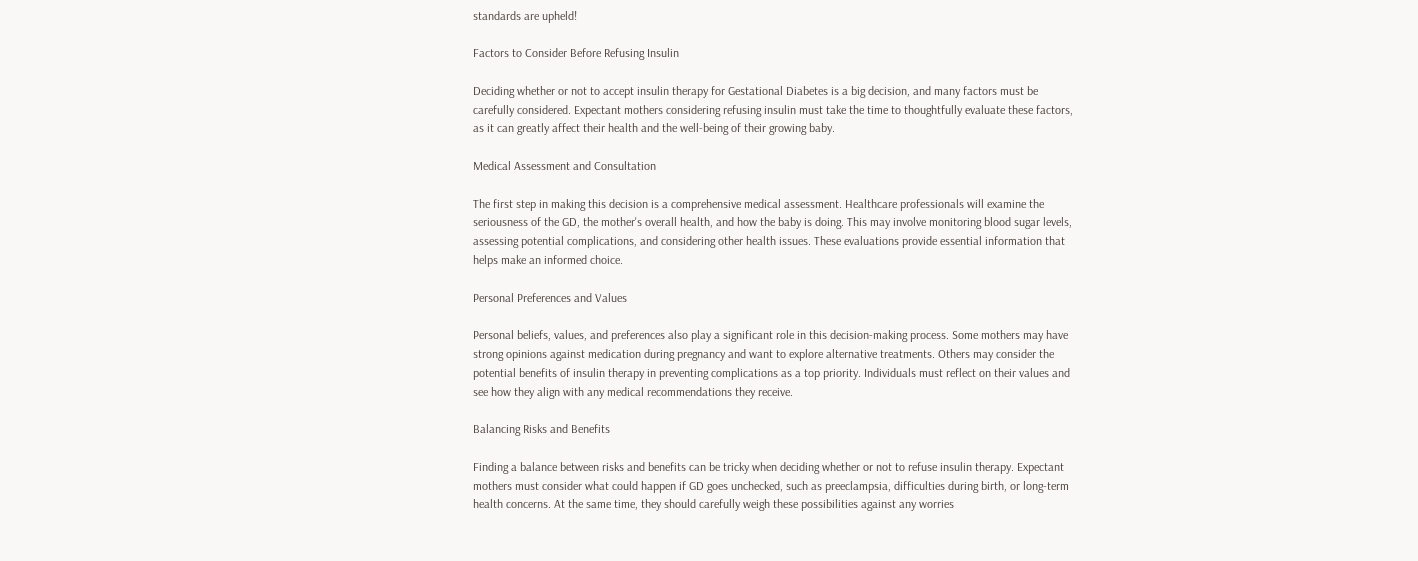standards are upheld!

Factors to Consider Before Refusing Insulin

Deciding whether or not to accept insulin therapy for Gestational Diabetes is a big decision, and many factors must be carefully considered. Expectant mothers considering refusing insulin must take the time to thoughtfully evaluate these factors, as it can greatly affect their health and the well-being of their growing baby.

Medical Assessment and Consultation

The first step in making this decision is a comprehensive medical assessment. Healthcare professionals will examine the seriousness of the GD, the mother's overall health, and how the baby is doing. This may involve monitoring blood sugar levels, assessing potential complications, and considering other health issues. These evaluations provide essential information that helps make an informed choice.

Personal Preferences and Values

Personal beliefs, values, and preferences also play a significant role in this decision-making process. Some mothers may have strong opinions against medication during pregnancy and want to explore alternative treatments. Others may consider the potential benefits of insulin therapy in preventing complications as a top priority. Individuals must reflect on their values and see how they align with any medical recommendations they receive.

Balancing Risks and Benefits

Finding a balance between risks and benefits can be tricky when deciding whether or not to refuse insulin therapy. Expectant mothers must consider what could happen if GD goes unchecked, such as preeclampsia, difficulties during birth, or long-term health concerns. At the same time, they should carefully weigh these possibilities against any worries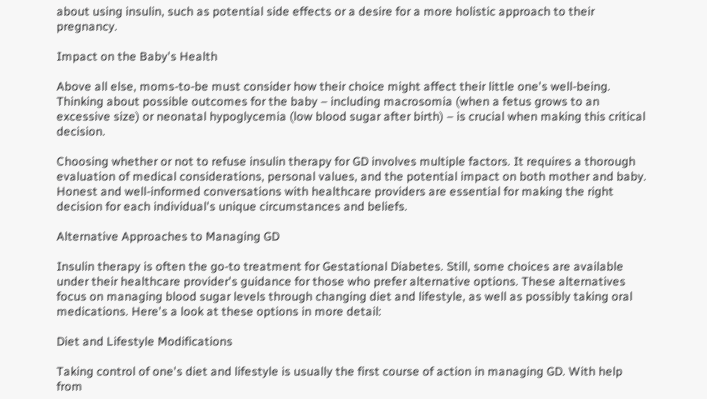about using insulin, such as potential side effects or a desire for a more holistic approach to their pregnancy.

Impact on the Baby's Health

Above all else, moms-to-be must consider how their choice might affect their little one's well-being. Thinking about possible outcomes for the baby – including macrosomia (when a fetus grows to an excessive size) or neonatal hypoglycemia (low blood sugar after birth) – is crucial when making this critical decision.

Choosing whether or not to refuse insulin therapy for GD involves multiple factors. It requires a thorough evaluation of medical considerations, personal values, and the potential impact on both mother and baby. Honest and well-informed conversations with healthcare providers are essential for making the right decision for each individual's unique circumstances and beliefs.

Alternative Approaches to Managing GD

Insulin therapy is often the go-to treatment for Gestational Diabetes. Still, some choices are available under their healthcare provider's guidance for those who prefer alternative options. These alternatives focus on managing blood sugar levels through changing diet and lifestyle, as well as possibly taking oral medications. Here's a look at these options in more detail:

Diet and Lifestyle Modifications

Taking control of one's diet and lifestyle is usually the first course of action in managing GD. With help from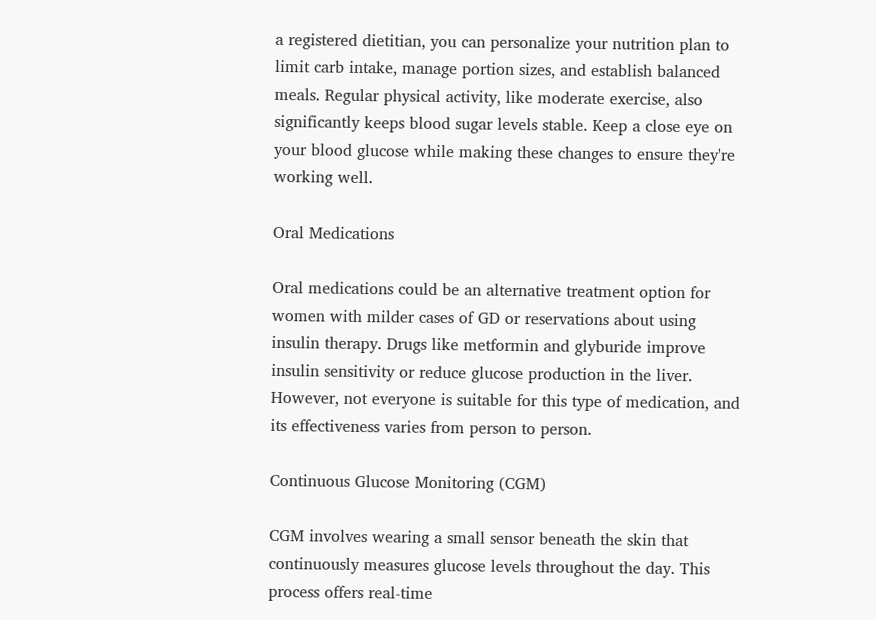a registered dietitian, you can personalize your nutrition plan to limit carb intake, manage portion sizes, and establish balanced meals. Regular physical activity, like moderate exercise, also significantly keeps blood sugar levels stable. Keep a close eye on your blood glucose while making these changes to ensure they're working well.

Oral Medications

Oral medications could be an alternative treatment option for women with milder cases of GD or reservations about using insulin therapy. Drugs like metformin and glyburide improve insulin sensitivity or reduce glucose production in the liver. However, not everyone is suitable for this type of medication, and its effectiveness varies from person to person.

Continuous Glucose Monitoring (CGM)

CGM involves wearing a small sensor beneath the skin that continuously measures glucose levels throughout the day. This process offers real-time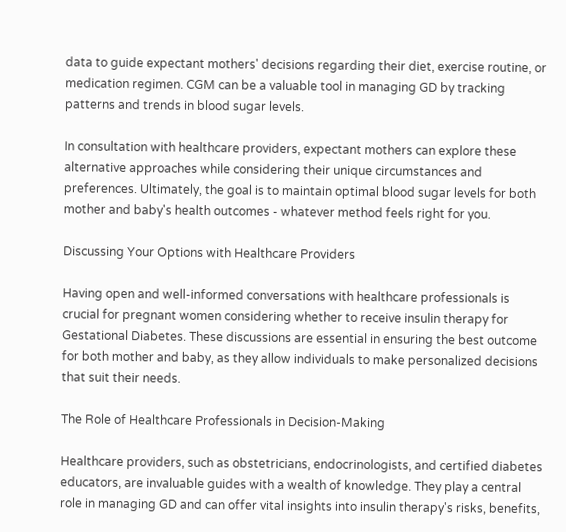data to guide expectant mothers' decisions regarding their diet, exercise routine, or medication regimen. CGM can be a valuable tool in managing GD by tracking patterns and trends in blood sugar levels.

In consultation with healthcare providers, expectant mothers can explore these alternative approaches while considering their unique circumstances and preferences. Ultimately, the goal is to maintain optimal blood sugar levels for both mother and baby's health outcomes - whatever method feels right for you.

Discussing Your Options with Healthcare Providers

Having open and well-informed conversations with healthcare professionals is crucial for pregnant women considering whether to receive insulin therapy for Gestational Diabetes. These discussions are essential in ensuring the best outcome for both mother and baby, as they allow individuals to make personalized decisions that suit their needs.

The Role of Healthcare Professionals in Decision-Making

Healthcare providers, such as obstetricians, endocrinologists, and certified diabetes educators, are invaluable guides with a wealth of knowledge. They play a central role in managing GD and can offer vital insights into insulin therapy's risks, benefits,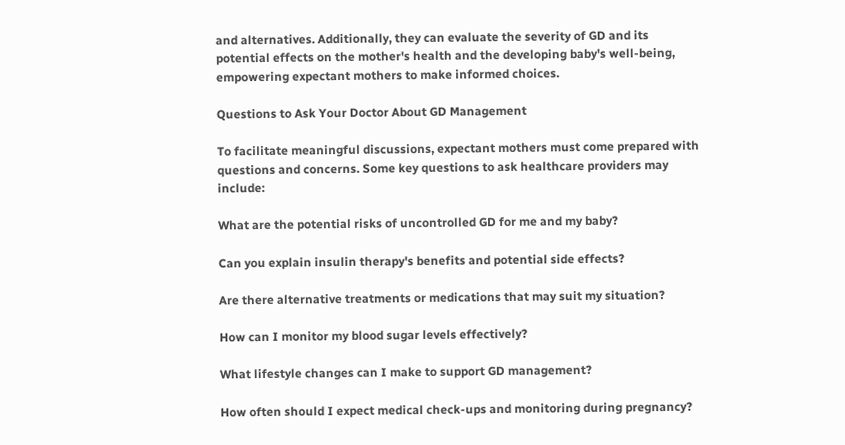and alternatives. Additionally, they can evaluate the severity of GD and its potential effects on the mother's health and the developing baby's well-being, empowering expectant mothers to make informed choices.

Questions to Ask Your Doctor About GD Management

To facilitate meaningful discussions, expectant mothers must come prepared with questions and concerns. Some key questions to ask healthcare providers may include:

What are the potential risks of uncontrolled GD for me and my baby?

Can you explain insulin therapy's benefits and potential side effects?

Are there alternative treatments or medications that may suit my situation?

How can I monitor my blood sugar levels effectively?

What lifestyle changes can I make to support GD management?

How often should I expect medical check-ups and monitoring during pregnancy?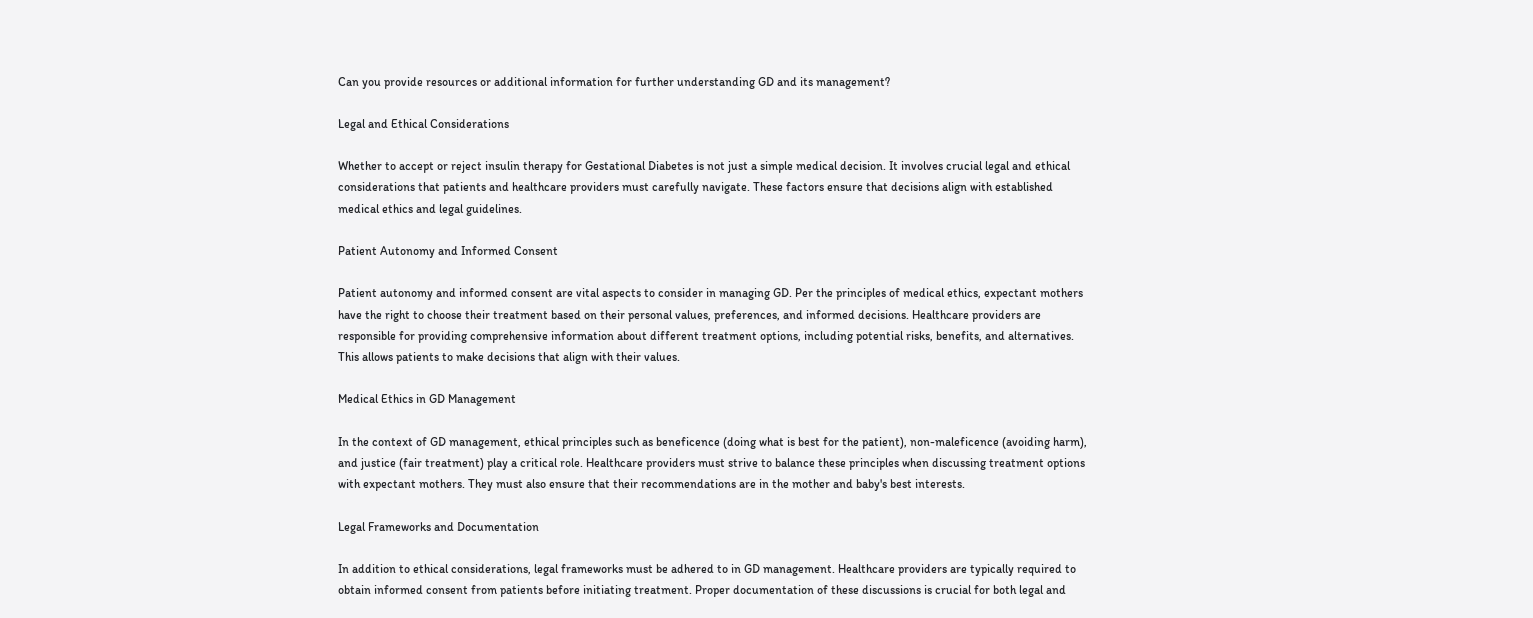Can you provide resources or additional information for further understanding GD and its management?

Legal and Ethical Considerations

Whether to accept or reject insulin therapy for Gestational Diabetes is not just a simple medical decision. It involves crucial legal and ethical considerations that patients and healthcare providers must carefully navigate. These factors ensure that decisions align with established medical ethics and legal guidelines.

Patient Autonomy and Informed Consent

Patient autonomy and informed consent are vital aspects to consider in managing GD. Per the principles of medical ethics, expectant mothers have the right to choose their treatment based on their personal values, preferences, and informed decisions. Healthcare providers are responsible for providing comprehensive information about different treatment options, including potential risks, benefits, and alternatives. This allows patients to make decisions that align with their values.

Medical Ethics in GD Management

In the context of GD management, ethical principles such as beneficence (doing what is best for the patient), non-maleficence (avoiding harm), and justice (fair treatment) play a critical role. Healthcare providers must strive to balance these principles when discussing treatment options with expectant mothers. They must also ensure that their recommendations are in the mother and baby's best interests.

Legal Frameworks and Documentation

In addition to ethical considerations, legal frameworks must be adhered to in GD management. Healthcare providers are typically required to obtain informed consent from patients before initiating treatment. Proper documentation of these discussions is crucial for both legal and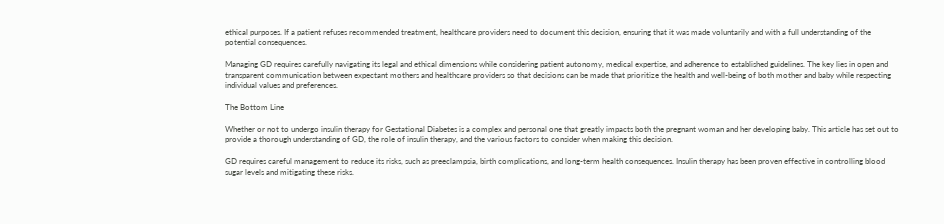ethical purposes. If a patient refuses recommended treatment, healthcare providers need to document this decision, ensuring that it was made voluntarily and with a full understanding of the potential consequences.

Managing GD requires carefully navigating its legal and ethical dimensions while considering patient autonomy, medical expertise, and adherence to established guidelines. The key lies in open and transparent communication between expectant mothers and healthcare providers so that decisions can be made that prioritize the health and well-being of both mother and baby while respecting individual values and preferences.

The Bottom Line

Whether or not to undergo insulin therapy for Gestational Diabetes is a complex and personal one that greatly impacts both the pregnant woman and her developing baby. This article has set out to provide a thorough understanding of GD, the role of insulin therapy, and the various factors to consider when making this decision.

GD requires careful management to reduce its risks, such as preeclampsia, birth complications, and long-term health consequences. Insulin therapy has been proven effective in controlling blood sugar levels and mitigating these risks.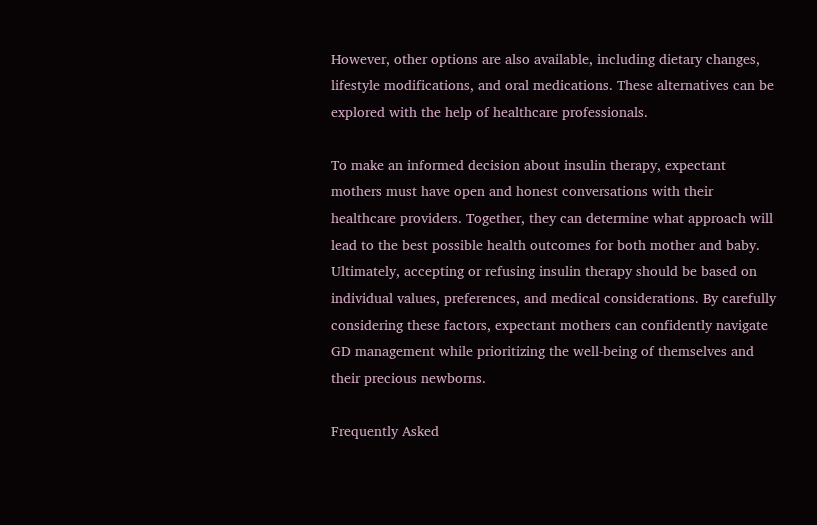However, other options are also available, including dietary changes, lifestyle modifications, and oral medications. These alternatives can be explored with the help of healthcare professionals.

To make an informed decision about insulin therapy, expectant mothers must have open and honest conversations with their healthcare providers. Together, they can determine what approach will lead to the best possible health outcomes for both mother and baby. Ultimately, accepting or refusing insulin therapy should be based on individual values, preferences, and medical considerations. By carefully considering these factors, expectant mothers can confidently navigate GD management while prioritizing the well-being of themselves and their precious newborns.

Frequently Asked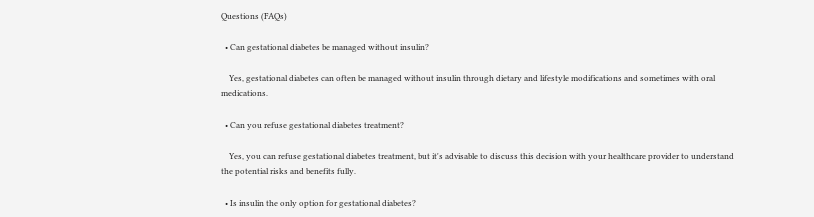Questions (FAQs)

  • Can gestational diabetes be managed without insulin?

    Yes, gestational diabetes can often be managed without insulin through dietary and lifestyle modifications and sometimes with oral medications.

  • Can you refuse gestational diabetes treatment?

    Yes, you can refuse gestational diabetes treatment, but it's advisable to discuss this decision with your healthcare provider to understand the potential risks and benefits fully.

  • Is insulin the only option for gestational diabetes?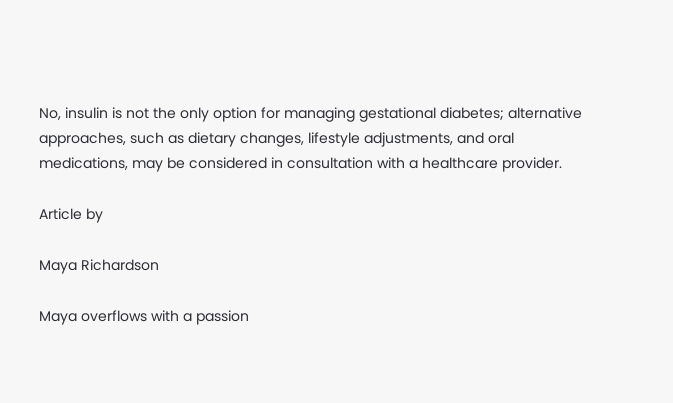No, insulin is not the only option for managing gestational diabetes; alternative approaches, such as dietary changes, lifestyle adjustments, and oral medications, may be considered in consultation with a healthcare provider.

Article by

Maya Richardson

Maya overflows with a passion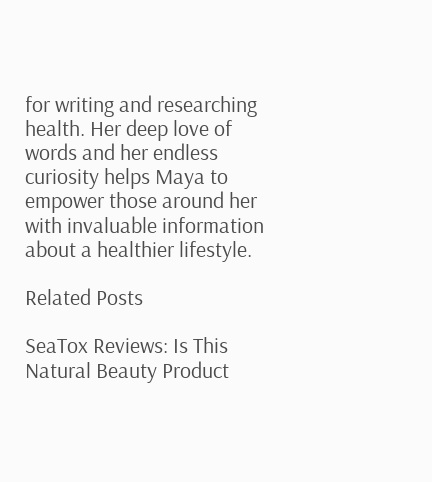for writing and researching health. Her deep love of words and her endless curiosity helps Maya to empower those around her with invaluable information about a healthier lifestyle.

Related Posts

SeaTox Reviews: Is This Natural Beauty Product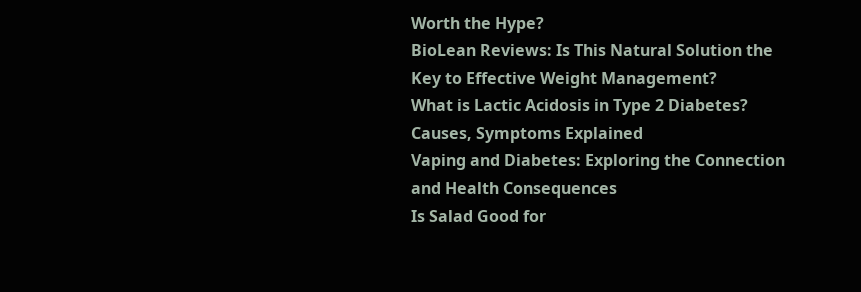Worth the Hype?
BioLean Reviews: Is This Natural Solution the Key to Effective Weight Management?
What is Lactic Acidosis in Type 2 Diabetes? Causes, Symptoms Explained
Vaping and Diabetes: Exploring the Connection and Health Consequences
Is Salad Good for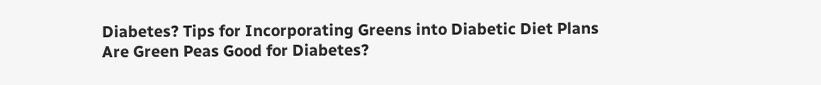Diabetes? Tips for Incorporating Greens into Diabetic Diet Plans
Are Green Peas Good for Diabetes?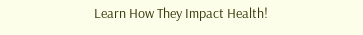Learn How They Impact Health!